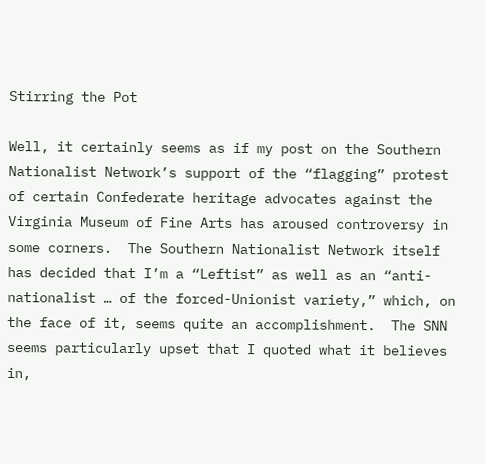Stirring the Pot

Well, it certainly seems as if my post on the Southern Nationalist Network’s support of the “flagging” protest of certain Confederate heritage advocates against the Virginia Museum of Fine Arts has aroused controversy in some corners.  The Southern Nationalist Network itself has decided that I’m a “Leftist” as well as an “anti-nationalist … of the forced-Unionist variety,” which, on the face of it, seems quite an accomplishment.  The SNN seems particularly upset that I quoted what it believes in,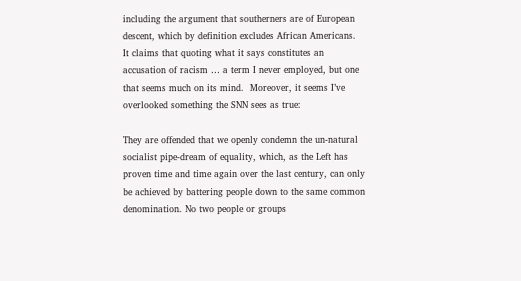including the argument that southerners are of European descent, which by definition excludes African Americans.  It claims that quoting what it says constitutes an accusation of racism … a term I never employed, but one that seems much on its mind.  Moreover, it seems I’ve overlooked something the SNN sees as true:

They are offended that we openly condemn the un-natural socialist pipe-dream of equality, which, as the Left has proven time and time again over the last century, can only be achieved by battering people down to the same common denomination. No two people or groups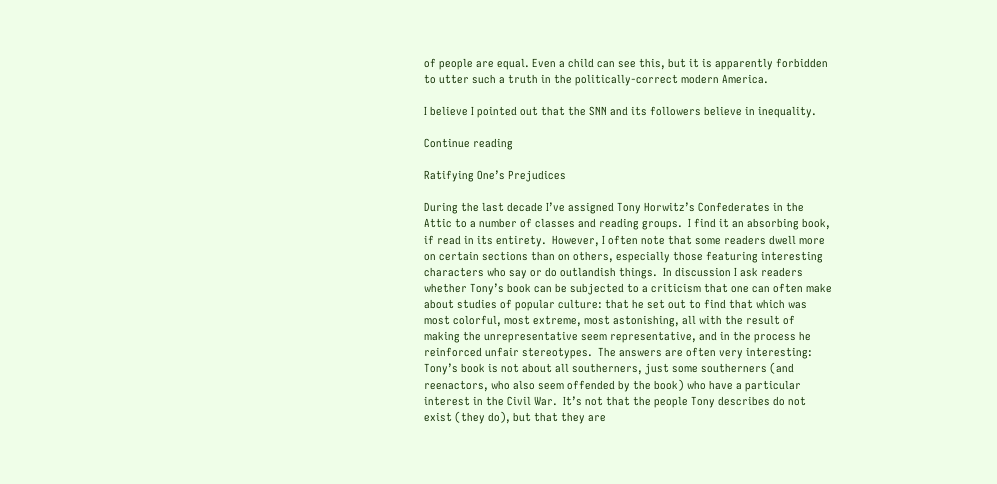of people are equal. Even a child can see this, but it is apparently forbidden to utter such a truth in the politically-correct modern America.

I believe I pointed out that the SNN and its followers believe in inequality.

Continue reading

Ratifying One’s Prejudices

During the last decade I’ve assigned Tony Horwitz’s Confederates in the Attic to a number of classes and reading groups.  I find it an absorbing book, if read in its entirety.  However, I often note that some readers dwell more on certain sections than on others, especially those featuring interesting characters who say or do outlandish things.  In discussion I ask readers whether Tony’s book can be subjected to a criticism that one can often make about studies of popular culture: that he set out to find that which was most colorful, most extreme, most astonishing, all with the result of making the unrepresentative seem representative, and in the process he reinforced unfair stereotypes.  The answers are often very interesting: Tony’s book is not about all southerners, just some southerners (and reenactors, who also seem offended by the book) who have a particular interest in the Civil War.  It’s not that the people Tony describes do not exist (they do), but that they are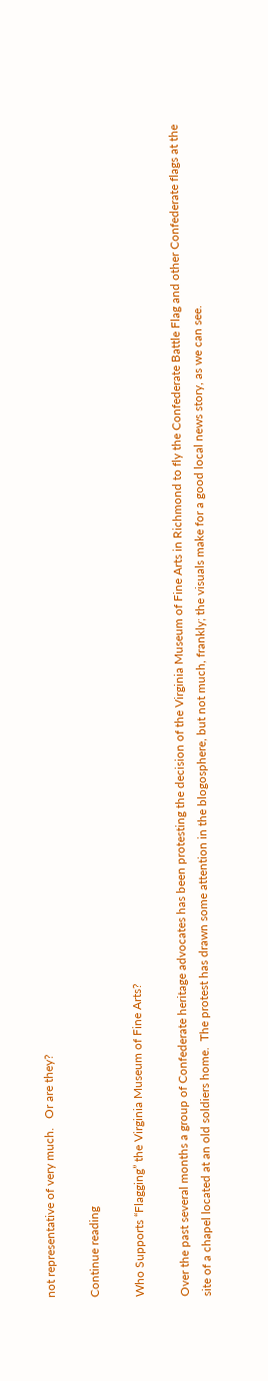not representative of very much.   Or are they?

Continue reading

Who Supports “Flagging” the Virginia Museum of Fine Arts?

Over the past several months a group of Confederate heritage advocates has been protesting the decision of the Virginia Museum of Fine Arts in Richmond to fly the Confederate Battle Flag and other Confederate flags at the site of a chapel located at an old soldiers home.  The protest has drawn some attention in the blogosphere, but not much, frankly; the visuals make for a good local news story, as we can see.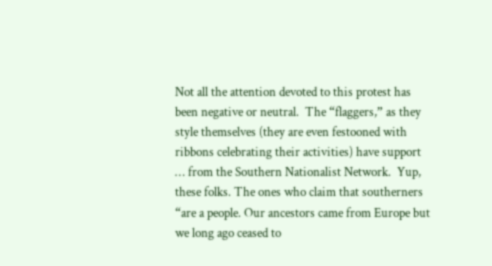Not all the attention devoted to this protest has been negative or neutral.  The “flaggers,” as they style themselves (they are even festooned with ribbons celebrating their activities) have support … from the Southern Nationalist Network.  Yup, these folks. The ones who claim that southerners “are a people. Our ancestors came from Europe but we long ago ceased to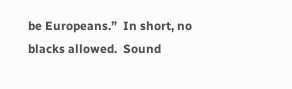be Europeans.”  In short, no blacks allowed.  Sound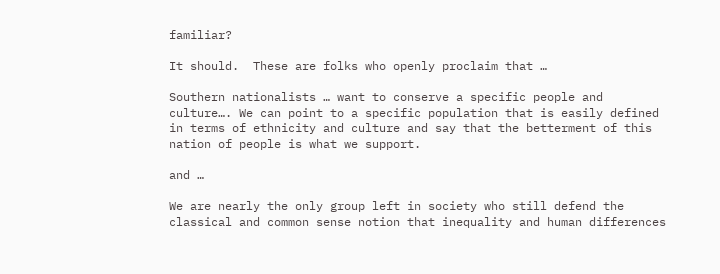familiar?

It should.  These are folks who openly proclaim that …

Southern nationalists … want to conserve a specific people and culture…. We can point to a specific population that is easily defined in terms of ethnicity and culture and say that the betterment of this nation of people is what we support.

and …

We are nearly the only group left in society who still defend the classical and common sense notion that inequality and human differences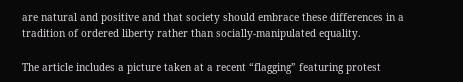are natural and positive and that society should embrace these differences in a tradition of ordered liberty rather than socially-manipulated equality.

The article includes a picture taken at a recent “flagging” featuring protest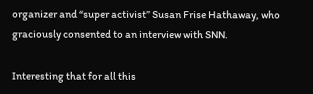organizer and “super activist” Susan Frise Hathaway, who graciously consented to an interview with SNN.

Interesting that for all this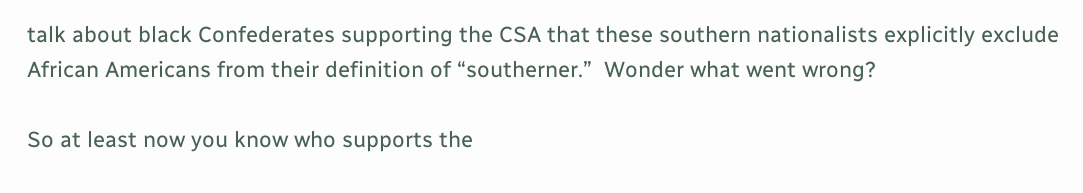talk about black Confederates supporting the CSA that these southern nationalists explicitly exclude African Americans from their definition of “southerner.”  Wonder what went wrong?

So at least now you know who supports the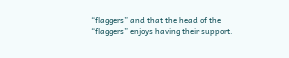“flaggers” and that the head of the “flaggers” enjoys having their support.